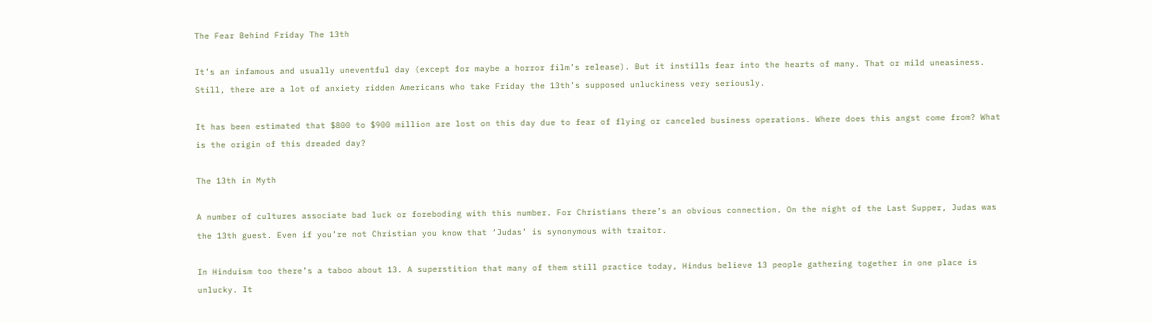The Fear Behind Friday The 13th

It’s an infamous and usually uneventful day (except for maybe a horror film’s release). But it instills fear into the hearts of many. That or mild uneasiness. Still, there are a lot of anxiety ridden Americans who take Friday the 13th’s supposed unluckiness very seriously.

It has been estimated that $800 to $900 million are lost on this day due to fear of flying or canceled business operations. Where does this angst come from? What is the origin of this dreaded day?

The 13th in Myth

A number of cultures associate bad luck or foreboding with this number. For Christians there’s an obvious connection. On the night of the Last Supper, Judas was the 13th guest. Even if you’re not Christian you know that ‘Judas’ is synonymous with traitor.

In Hinduism too there’s a taboo about 13. A superstition that many of them still practice today, Hindus believe 13 people gathering together in one place is unlucky. It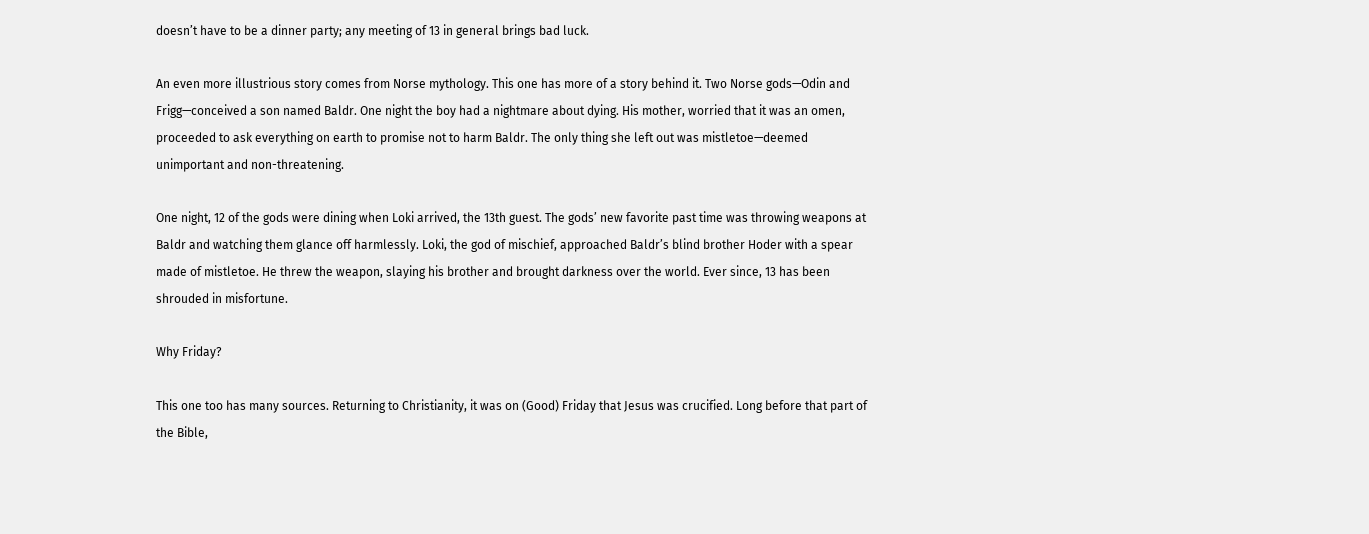doesn’t have to be a dinner party; any meeting of 13 in general brings bad luck.

An even more illustrious story comes from Norse mythology. This one has more of a story behind it. Two Norse gods—Odin and Frigg—conceived a son named Baldr. One night the boy had a nightmare about dying. His mother, worried that it was an omen, proceeded to ask everything on earth to promise not to harm Baldr. The only thing she left out was mistletoe—deemed unimportant and non-threatening.

One night, 12 of the gods were dining when Loki arrived, the 13th guest. The gods’ new favorite past time was throwing weapons at Baldr and watching them glance off harmlessly. Loki, the god of mischief, approached Baldr’s blind brother Hoder with a spear made of mistletoe. He threw the weapon, slaying his brother and brought darkness over the world. Ever since, 13 has been shrouded in misfortune.

Why Friday?

This one too has many sources. Returning to Christianity, it was on (Good) Friday that Jesus was crucified. Long before that part of the Bible,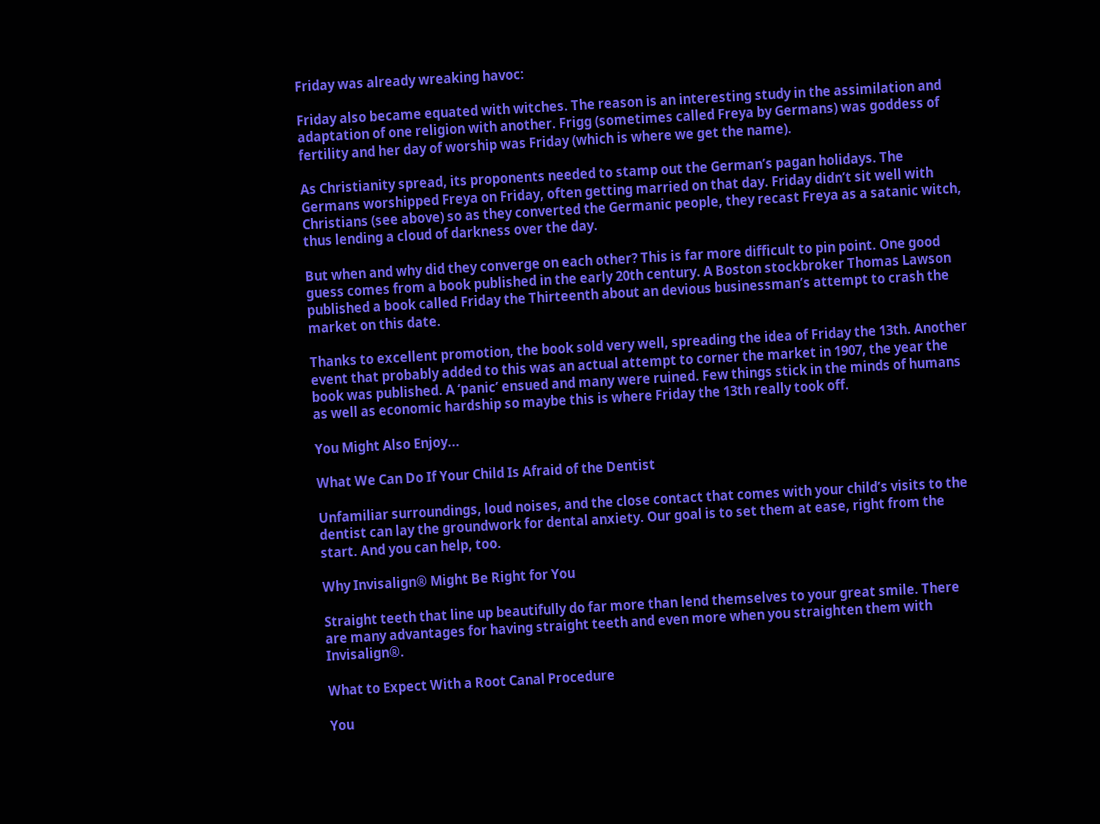Friday was already wreaking havoc:

Friday also became equated with witches. The reason is an interesting study in the assimilation and adaptation of one religion with another. Frigg (sometimes called Freya by Germans) was goddess of fertility and her day of worship was Friday (which is where we get the name).

As Christianity spread, its proponents needed to stamp out the German’s pagan holidays. The Germans worshipped Freya on Friday, often getting married on that day. Friday didn’t sit well with Christians (see above) so as they converted the Germanic people, they recast Freya as a satanic witch, thus lending a cloud of darkness over the day.

But when and why did they converge on each other? This is far more difficult to pin point. One good guess comes from a book published in the early 20th century. A Boston stockbroker Thomas Lawson published a book called Friday the Thirteenth about an devious businessman’s attempt to crash the market on this date.

Thanks to excellent promotion, the book sold very well, spreading the idea of Friday the 13th. Another event that probably added to this was an actual attempt to corner the market in 1907, the year the book was published. A ‘panic’ ensued and many were ruined. Few things stick in the minds of humans as well as economic hardship so maybe this is where Friday the 13th really took off.

You Might Also Enjoy...

What We Can Do If Your Child Is Afraid of the Dentist

Unfamiliar surroundings, loud noises, and the close contact that comes with your child’s visits to the dentist can lay the groundwork for dental anxiety. Our goal is to set them at ease, right from the start. And you can help, too.

Why Invisalign® Might Be Right for You

Straight teeth that line up beautifully do far more than lend themselves to your great smile. There are many advantages for having straight teeth and even more when you straighten them with Invisalign®.

What to Expect With a Root Canal Procedure

You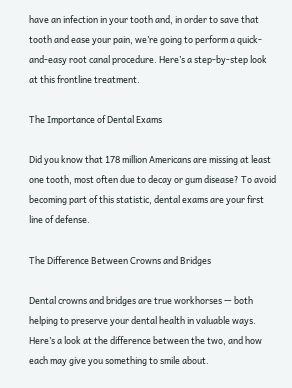have an infection in your tooth and, in order to save that tooth and ease your pain, we’re going to perform a quick-and-easy root canal procedure. Here’s a step-by-step look at this frontline treatment.

The Importance of Dental Exams

Did you know that 178 million Americans are missing at least one tooth, most often due to decay or gum disease? To avoid becoming part of this statistic, dental exams are your first line of defense.

The Difference Between Crowns and Bridges

Dental crowns and bridges are true workhorses — both helping to preserve your dental health in valuable ways. Here’s a look at the difference between the two, and how each may give you something to smile about.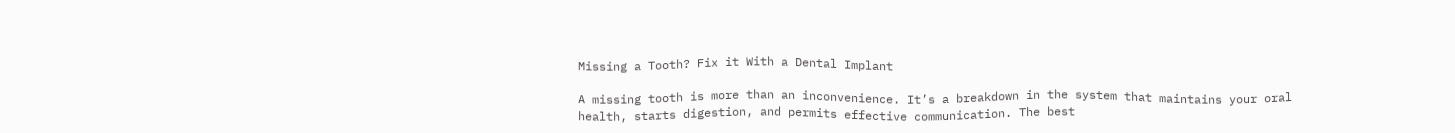Missing a Tooth? Fix it With a Dental Implant

A missing tooth is more than an inconvenience. It’s a breakdown in the system that maintains your oral health, starts digestion, and permits effective communication. The best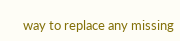way to replace any missing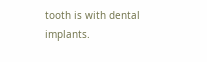tooth is with dental implants.